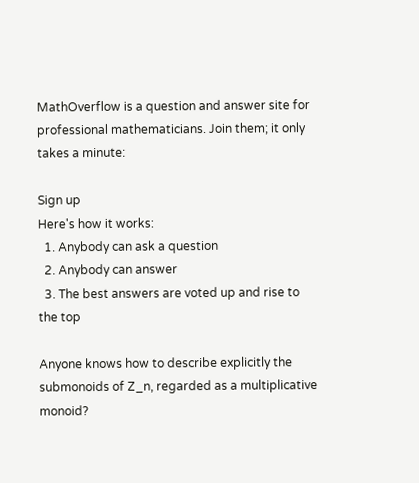MathOverflow is a question and answer site for professional mathematicians. Join them; it only takes a minute:

Sign up
Here's how it works:
  1. Anybody can ask a question
  2. Anybody can answer
  3. The best answers are voted up and rise to the top

Anyone knows how to describe explicitly the submonoids of Z_n, regarded as a multiplicative monoid?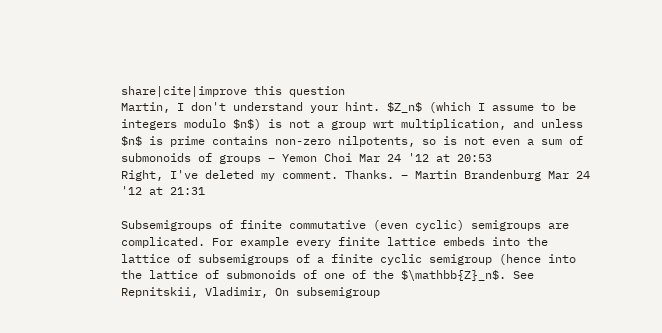share|cite|improve this question
Martin, I don't understand your hint. $Z_n$ (which I assume to be integers modulo $n$) is not a group wrt multiplication, and unless $n$ is prime contains non-zero nilpotents, so is not even a sum of submonoids of groups – Yemon Choi Mar 24 '12 at 20:53
Right, I've deleted my comment. Thanks. – Martin Brandenburg Mar 24 '12 at 21:31

Subsemigroups of finite commutative (even cyclic) semigroups are complicated. For example every finite lattice embeds into the lattice of subsemigroups of a finite cyclic semigroup (hence into the lattice of submonoids of one of the $\mathbb{Z}_n$. See Repnitskii, Vladimir, On subsemigroup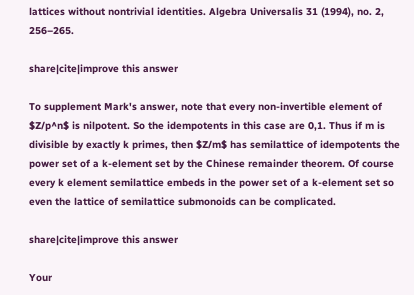lattices without nontrivial identities. Algebra Universalis 31 (1994), no. 2, 256–265.

share|cite|improve this answer

To supplement Mark's answer, note that every non-invertible element of $Z/p^n$ is nilpotent. So the idempotents in this case are 0,1. Thus if m is divisible by exactly k primes, then $Z/m$ has semilattice of idempotents the power set of a k-element set by the Chinese remainder theorem. Of course every k element semilattice embeds in the power set of a k-element set so even the lattice of semilattice submonoids can be complicated.

share|cite|improve this answer

Your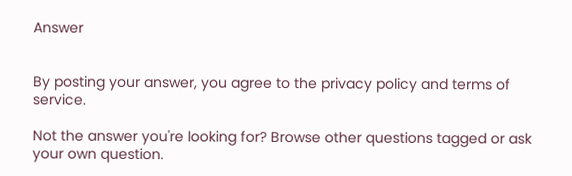Answer


By posting your answer, you agree to the privacy policy and terms of service.

Not the answer you're looking for? Browse other questions tagged or ask your own question.